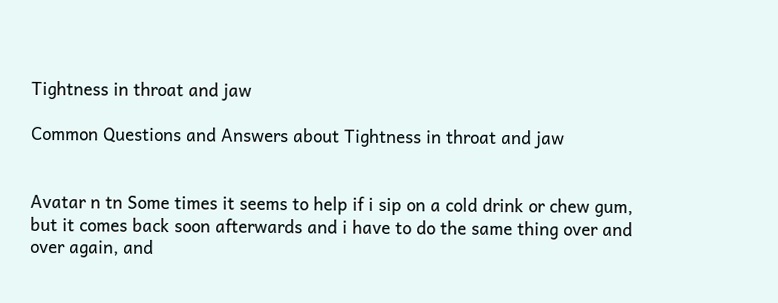Tightness in throat and jaw

Common Questions and Answers about Tightness in throat and jaw


Avatar n tn Some times it seems to help if i sip on a cold drink or chew gum, but it comes back soon afterwards and i have to do the same thing over and over again, and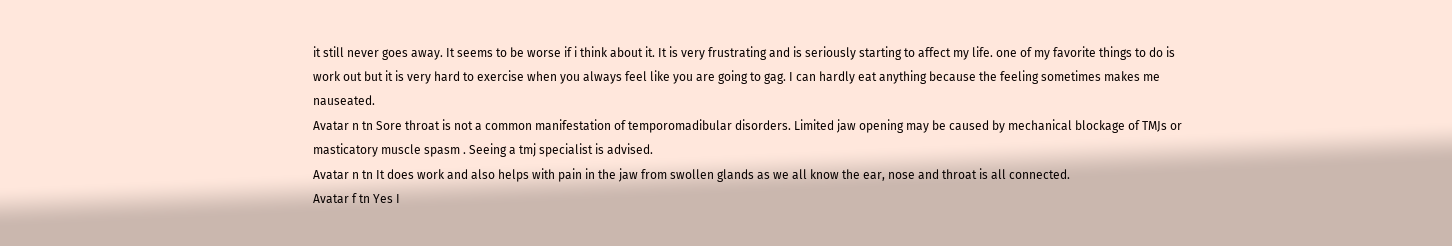it still never goes away. It seems to be worse if i think about it. It is very frustrating and is seriously starting to affect my life. one of my favorite things to do is work out but it is very hard to exercise when you always feel like you are going to gag. I can hardly eat anything because the feeling sometimes makes me nauseated.
Avatar n tn Sore throat is not a common manifestation of temporomadibular disorders. Limited jaw opening may be caused by mechanical blockage of TMJs or masticatory muscle spasm . Seeing a tmj specialist is advised.
Avatar n tn It does work and also helps with pain in the jaw from swollen glands as we all know the ear, nose and throat is all connected.
Avatar f tn Yes I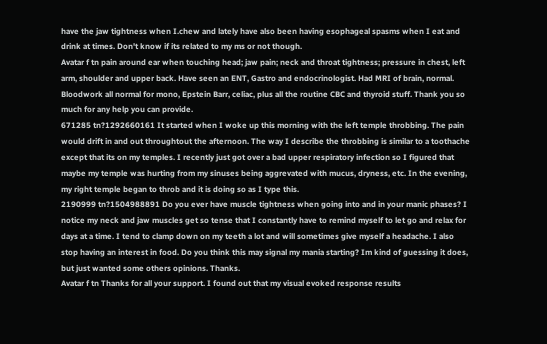have the jaw tightness when I.chew and lately have also been having esophageal spasms when I eat and drink at times. Don't know if its related to my ms or not though.
Avatar f tn pain around ear when touching head; jaw pain; neck and throat tightness; pressure in chest, left arm, shoulder and upper back. Have seen an ENT, Gastro and endocrinologist. Had MRI of brain, normal. Bloodwork all normal for mono, Epstein Barr, celiac, plus all the routine CBC and thyroid stuff. Thank you so much for any help you can provide.
671285 tn?1292660161 It started when I woke up this morning with the left temple throbbing. The pain would drift in and out throughtout the afternoon. The way I describe the throbbing is similar to a toothache except that its on my temples. I recently just got over a bad upper respiratory infection so I figured that maybe my temple was hurting from my sinuses being aggrevated with mucus, dryness, etc. In the evening, my right temple began to throb and it is doing so as I type this.
2190999 tn?1504988891 Do you ever have muscle tightness when going into and in your manic phases? I notice my neck and jaw muscles get so tense that I constantly have to remind myself to let go and relax for days at a time. I tend to clamp down on my teeth a lot and will sometimes give myself a headache. I also stop having an interest in food. Do you think this may signal my mania starting? Im kind of guessing it does, but just wanted some others opinions. Thanks.
Avatar f tn Thanks for all your support. I found out that my visual evoked response results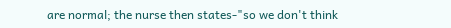are normal; the nurse then states-"so we don't think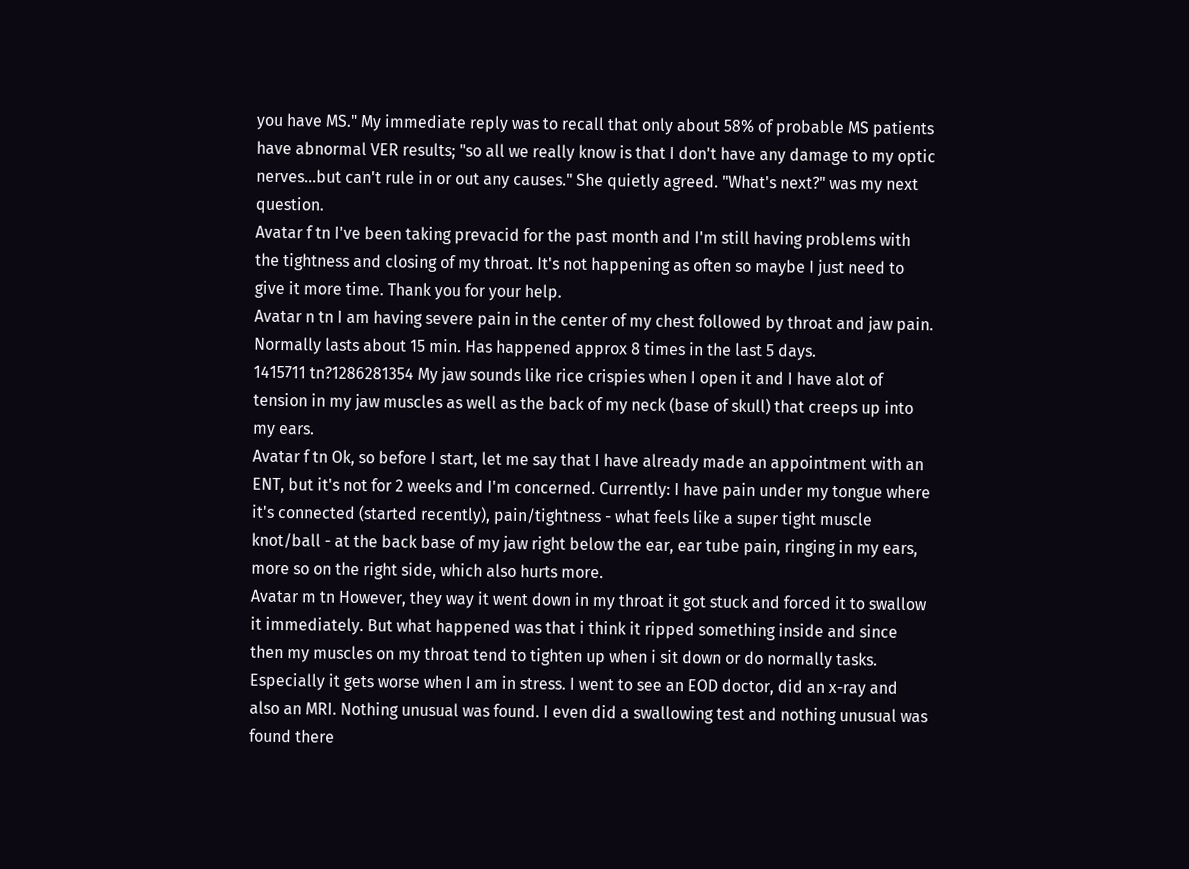you have MS." My immediate reply was to recall that only about 58% of probable MS patients have abnormal VER results; "so all we really know is that I don't have any damage to my optic nerves...but can't rule in or out any causes." She quietly agreed. "What's next?" was my next question.
Avatar f tn I've been taking prevacid for the past month and I'm still having problems with the tightness and closing of my throat. It's not happening as often so maybe I just need to give it more time. Thank you for your help.
Avatar n tn I am having severe pain in the center of my chest followed by throat and jaw pain. Normally lasts about 15 min. Has happened approx 8 times in the last 5 days.
1415711 tn?1286281354 My jaw sounds like rice crispies when I open it and I have alot of tension in my jaw muscles as well as the back of my neck (base of skull) that creeps up into my ears.
Avatar f tn Ok, so before I start, let me say that I have already made an appointment with an ENT, but it's not for 2 weeks and I'm concerned. Currently: I have pain under my tongue where it's connected (started recently), pain/tightness - what feels like a super tight muscle knot/ball - at the back base of my jaw right below the ear, ear tube pain, ringing in my ears, more so on the right side, which also hurts more.
Avatar m tn However, they way it went down in my throat it got stuck and forced it to swallow it immediately. But what happened was that i think it ripped something inside and since then my muscles on my throat tend to tighten up when i sit down or do normally tasks. Especially it gets worse when I am in stress. I went to see an EOD doctor, did an x-ray and also an MRI. Nothing unusual was found. I even did a swallowing test and nothing unusual was found there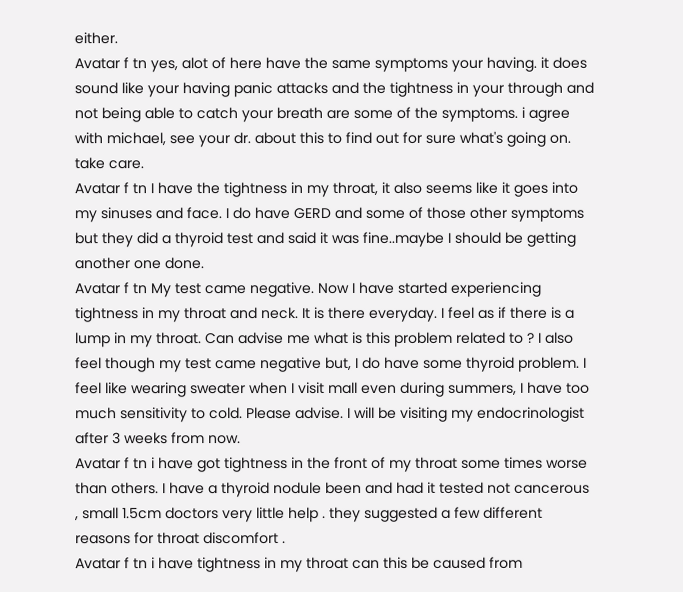either.
Avatar f tn yes, alot of here have the same symptoms your having. it does sound like your having panic attacks and the tightness in your through and not being able to catch your breath are some of the symptoms. i agree with michael, see your dr. about this to find out for sure what's going on. take care.
Avatar f tn I have the tightness in my throat, it also seems like it goes into my sinuses and face. I do have GERD and some of those other symptoms but they did a thyroid test and said it was fine..maybe I should be getting another one done.
Avatar f tn My test came negative. Now I have started experiencing tightness in my throat and neck. It is there everyday. I feel as if there is a lump in my throat. Can advise me what is this problem related to ? I also feel though my test came negative but, I do have some thyroid problem. I feel like wearing sweater when I visit mall even during summers, I have too much sensitivity to cold. Please advise. I will be visiting my endocrinologist after 3 weeks from now.
Avatar f tn i have got tightness in the front of my throat some times worse than others. I have a thyroid nodule been and had it tested not cancerous , small 1.5cm doctors very little help . they suggested a few different reasons for throat discomfort .
Avatar f tn i have tightness in my throat can this be caused from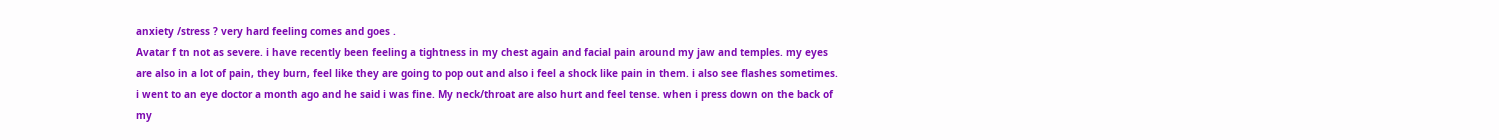anxiety /stress ? very hard feeling comes and goes .
Avatar f tn not as severe. i have recently been feeling a tightness in my chest again and facial pain around my jaw and temples. my eyes are also in a lot of pain, they burn, feel like they are going to pop out and also i feel a shock like pain in them. i also see flashes sometimes. i went to an eye doctor a month ago and he said i was fine. My neck/throat are also hurt and feel tense. when i press down on the back of my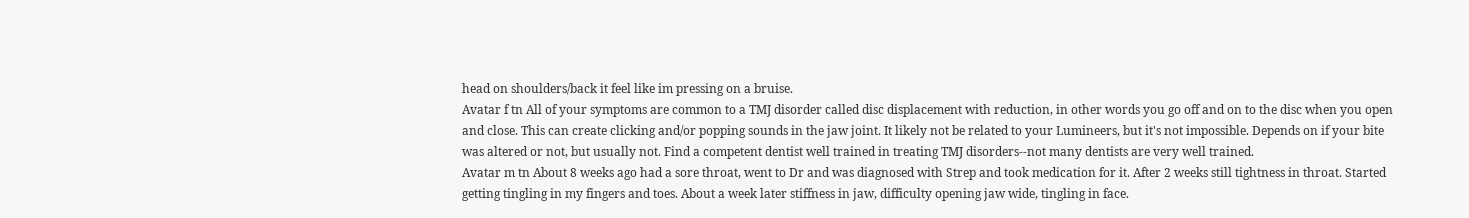head on shoulders/back it feel like im pressing on a bruise.
Avatar f tn All of your symptoms are common to a TMJ disorder called disc displacement with reduction, in other words you go off and on to the disc when you open and close. This can create clicking and/or popping sounds in the jaw joint. It likely not be related to your Lumineers, but it's not impossible. Depends on if your bite was altered or not, but usually not. Find a competent dentist well trained in treating TMJ disorders--not many dentists are very well trained.
Avatar m tn About 8 weeks ago had a sore throat, went to Dr and was diagnosed with Strep and took medication for it. After 2 weeks still tightness in throat. Started getting tingling in my fingers and toes. About a week later stiffness in jaw, difficulty opening jaw wide, tingling in face.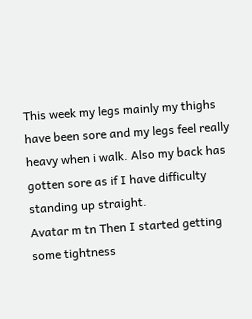This week my legs mainly my thighs have been sore and my legs feel really heavy when i walk. Also my back has gotten sore as if I have difficulty standing up straight.
Avatar m tn Then I started getting some tightness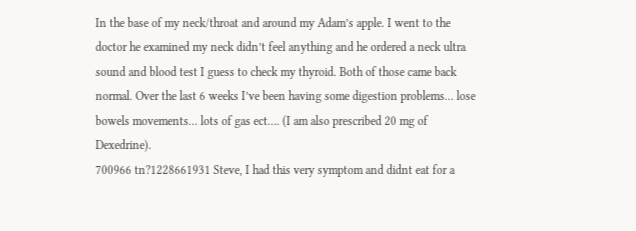In the base of my neck/throat and around my Adam’s apple. I went to the doctor he examined my neck didn’t feel anything and he ordered a neck ultra sound and blood test I guess to check my thyroid. Both of those came back normal. Over the last 6 weeks I’ve been having some digestion problems… lose bowels movements… lots of gas ect…. (I am also prescribed 20 mg of Dexedrine).
700966 tn?1228661931 Steve, I had this very symptom and didnt eat for a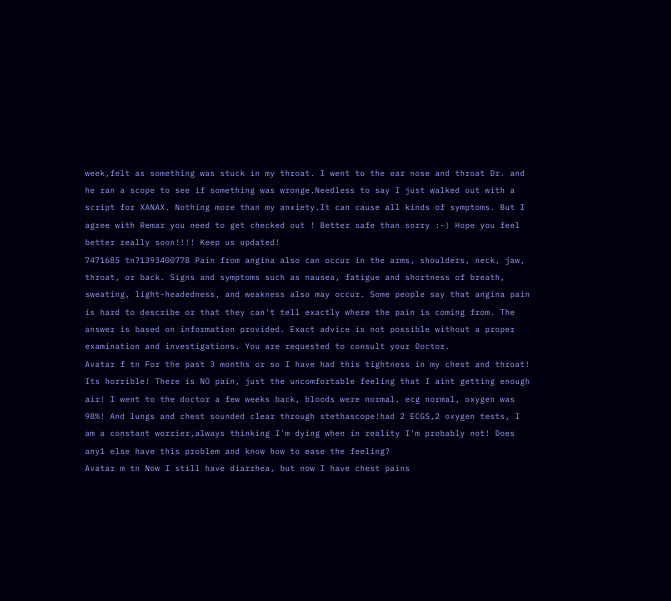week,felt as something was stuck in my throat. I went to the ear nose and throat Dr. and he ran a scope to see if something was wronge.Needless to say I just walked out with a script for XANAX. Nothing more than my anxiety.It can cause all kinds of symptoms. But I agree with Remar you need to get checked out ! Better safe than sorry :-) Hope you feel better really soon!!!! Keep us updated!
7471685 tn?1393400778 Pain from angina also can occur in the arms, shoulders, neck, jaw, throat, or back. Signs and symptoms such as nausea, fatigue and shortness of breath, sweating, light-headedness, and weakness also may occur. Some people say that angina pain is hard to describe or that they can't tell exactly where the pain is coming from. The answer is based on information provided. Exact advice is not possible without a proper examination and investigations. You are requested to consult your Doctor.
Avatar f tn For the past 3 months or so I have had this tightness in my chest and throat! Its horrible! There is NO pain, just the uncomfortable feeling that I aint getting enough air! I went to the doctor a few weeks back, bloods were normal, ecg normal, oxygen was 98%! And lungs and chest sounded clear through stethascope!had 2 ECGS,2 oxygen tests, I am a constant worrier,always thinking I'm dying when in reality I'm probably not! Does any1 else have this problem and know how to ease the feeling?
Avatar m tn Now I still have diarrhea, but now I have chest pains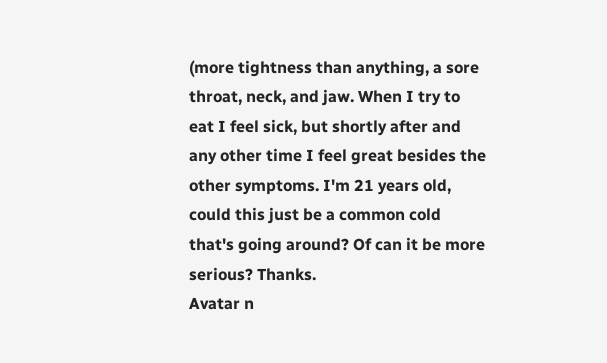(more tightness than anything, a sore throat, neck, and jaw. When I try to eat I feel sick, but shortly after and any other time I feel great besides the other symptoms. I'm 21 years old, could this just be a common cold that's going around? Of can it be more serious? Thanks.
Avatar n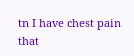tn I have chest pain that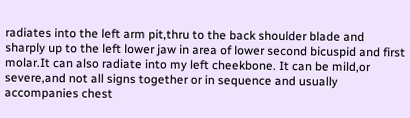radiates into the left arm pit,thru to the back shoulder blade and sharply up to the left lower jaw in area of lower second bicuspid and first molar.It can also radiate into my left cheekbone. It can be mild,or severe,and not all signs together or in sequence and usually accompanies chest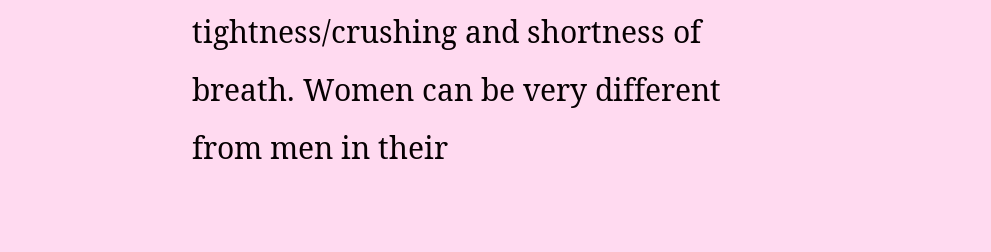tightness/crushing and shortness of breath. Women can be very different from men in their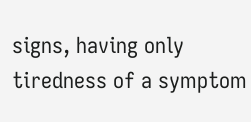signs, having only tiredness of a symptom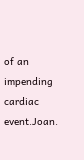of an impending cardiac event.Joan.